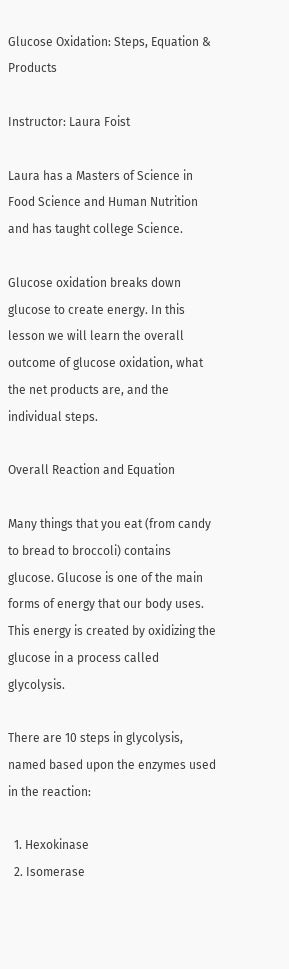Glucose Oxidation: Steps, Equation & Products

Instructor: Laura Foist

Laura has a Masters of Science in Food Science and Human Nutrition and has taught college Science.

Glucose oxidation breaks down glucose to create energy. In this lesson we will learn the overall outcome of glucose oxidation, what the net products are, and the individual steps.

Overall Reaction and Equation

Many things that you eat (from candy to bread to broccoli) contains glucose. Glucose is one of the main forms of energy that our body uses. This energy is created by oxidizing the glucose in a process called glycolysis.

There are 10 steps in glycolysis, named based upon the enzymes used in the reaction:

  1. Hexokinase
  2. Isomerase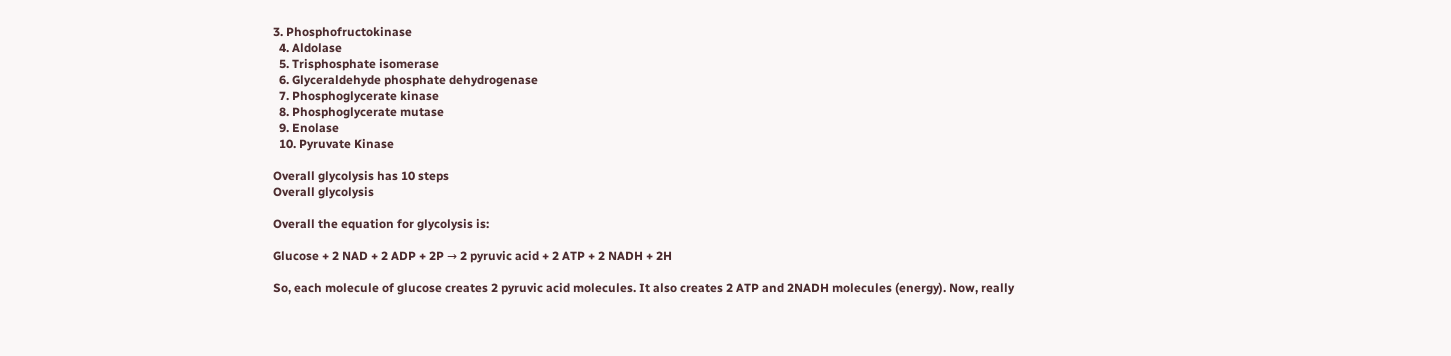3. Phosphofructokinase
  4. Aldolase
  5. Trisphosphate isomerase
  6. Glyceraldehyde phosphate dehydrogenase
  7. Phosphoglycerate kinase
  8. Phosphoglycerate mutase
  9. Enolase
  10. Pyruvate Kinase

Overall glycolysis has 10 steps
Overall glycolysis

Overall the equation for glycolysis is:

Glucose + 2 NAD + 2 ADP + 2P → 2 pyruvic acid + 2 ATP + 2 NADH + 2H

So, each molecule of glucose creates 2 pyruvic acid molecules. It also creates 2 ATP and 2NADH molecules (energy). Now, really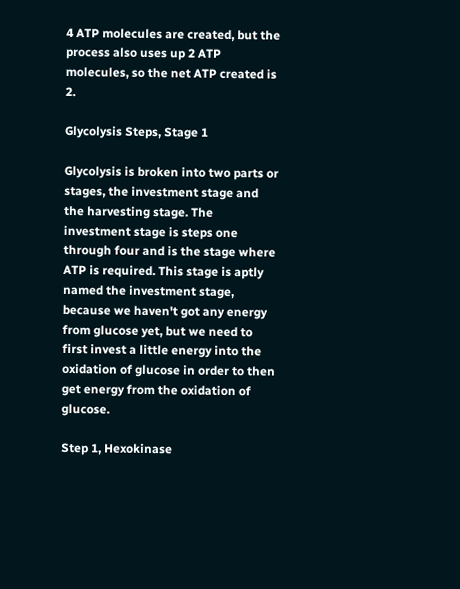4 ATP molecules are created, but the process also uses up 2 ATP molecules, so the net ATP created is 2.

Glycolysis Steps, Stage 1

Glycolysis is broken into two parts or stages, the investment stage and the harvesting stage. The investment stage is steps one through four and is the stage where ATP is required. This stage is aptly named the investment stage, because we haven't got any energy from glucose yet, but we need to first invest a little energy into the oxidation of glucose in order to then get energy from the oxidation of glucose.

Step 1, Hexokinase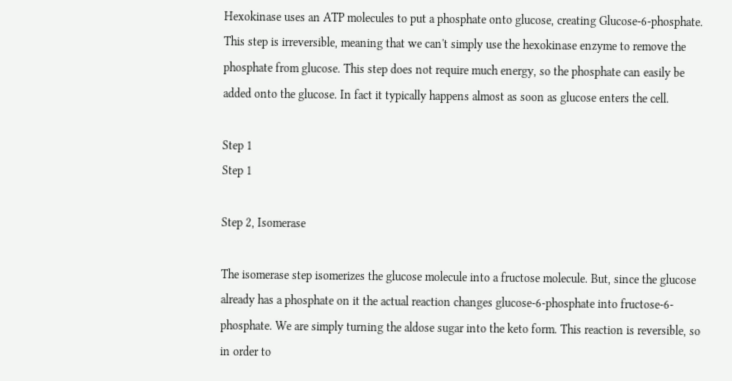Hexokinase uses an ATP molecules to put a phosphate onto glucose, creating Glucose-6-phosphate. This step is irreversible, meaning that we can't simply use the hexokinase enzyme to remove the phosphate from glucose. This step does not require much energy, so the phosphate can easily be added onto the glucose. In fact it typically happens almost as soon as glucose enters the cell.

Step 1
Step 1

Step 2, Isomerase

The isomerase step isomerizes the glucose molecule into a fructose molecule. But, since the glucose already has a phosphate on it the actual reaction changes glucose-6-phosphate into fructose-6-phosphate. We are simply turning the aldose sugar into the keto form. This reaction is reversible, so in order to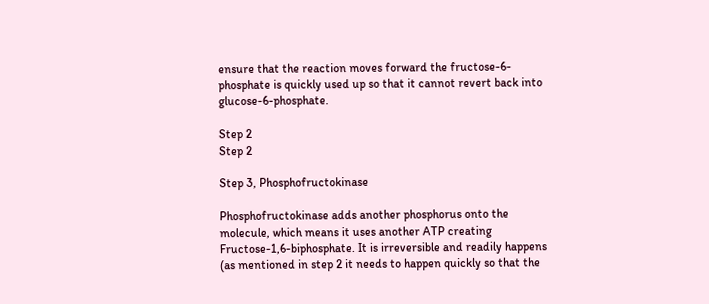ensure that the reaction moves forward the fructose-6-phosphate is quickly used up so that it cannot revert back into glucose-6-phosphate.

Step 2
Step 2

Step 3, Phosphofructokinase

Phosphofructokinase adds another phosphorus onto the molecule, which means it uses another ATP creating Fructose-1,6-biphosphate. It is irreversible and readily happens (as mentioned in step 2 it needs to happen quickly so that the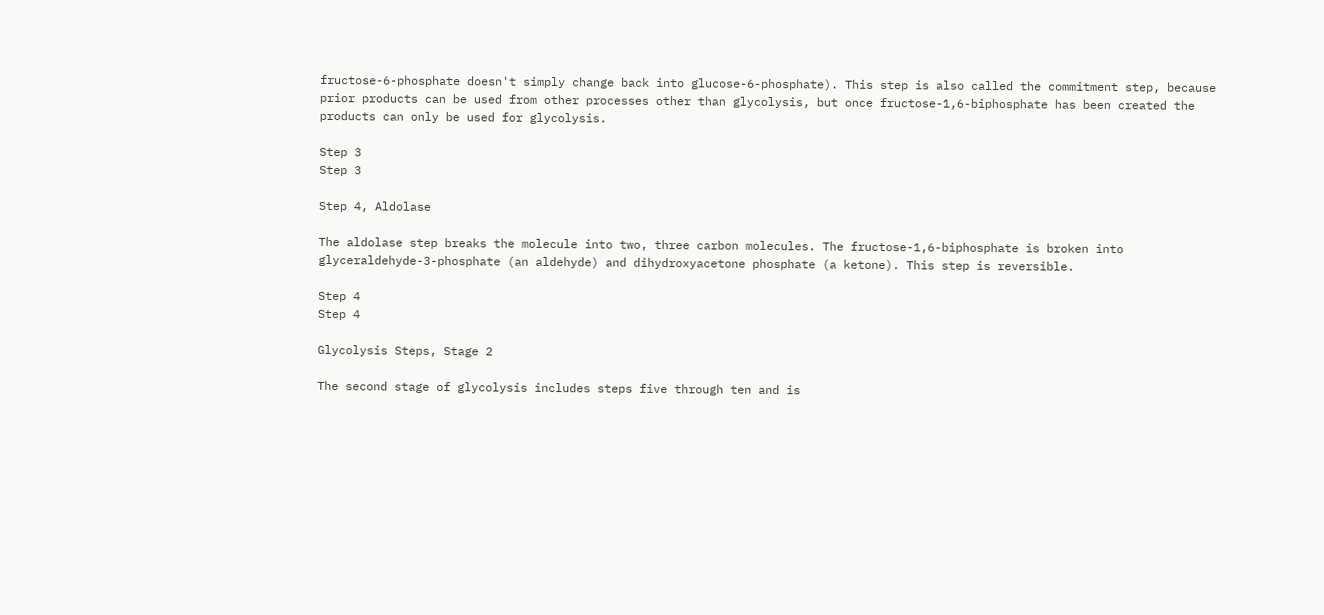fructose-6-phosphate doesn't simply change back into glucose-6-phosphate). This step is also called the commitment step, because prior products can be used from other processes other than glycolysis, but once fructose-1,6-biphosphate has been created the products can only be used for glycolysis.

Step 3
Step 3

Step 4, Aldolase

The aldolase step breaks the molecule into two, three carbon molecules. The fructose-1,6-biphosphate is broken into glyceraldehyde-3-phosphate (an aldehyde) and dihydroxyacetone phosphate (a ketone). This step is reversible.

Step 4
Step 4

Glycolysis Steps, Stage 2

The second stage of glycolysis includes steps five through ten and is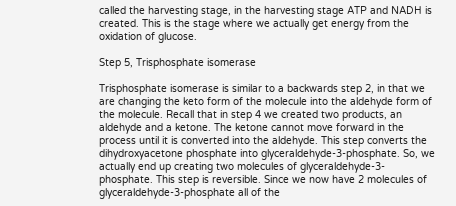called the harvesting stage, in the harvesting stage ATP and NADH is created. This is the stage where we actually get energy from the oxidation of glucose.

Step 5, Trisphosphate isomerase

Trisphosphate isomerase is similar to a backwards step 2, in that we are changing the keto form of the molecule into the aldehyde form of the molecule. Recall that in step 4 we created two products, an aldehyde and a ketone. The ketone cannot move forward in the process until it is converted into the aldehyde. This step converts the dihydroxyacetone phosphate into glyceraldehyde-3-phosphate. So, we actually end up creating two molecules of glyceraldehyde-3-phosphate. This step is reversible. Since we now have 2 molecules of glyceraldehyde-3-phosphate all of the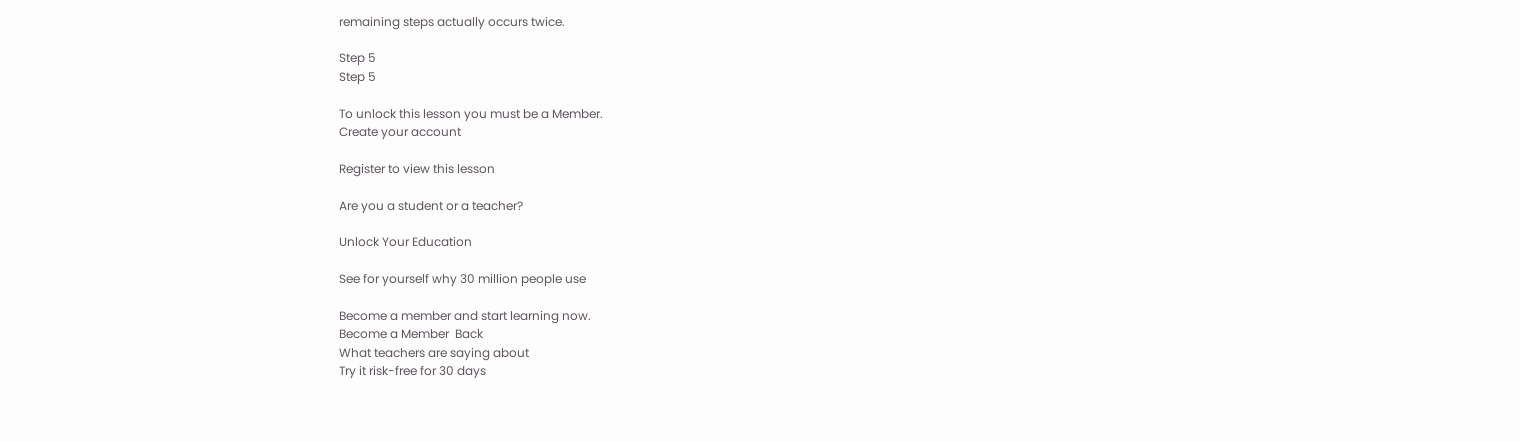remaining steps actually occurs twice.

Step 5
Step 5

To unlock this lesson you must be a Member.
Create your account

Register to view this lesson

Are you a student or a teacher?

Unlock Your Education

See for yourself why 30 million people use

Become a member and start learning now.
Become a Member  Back
What teachers are saying about
Try it risk-free for 30 days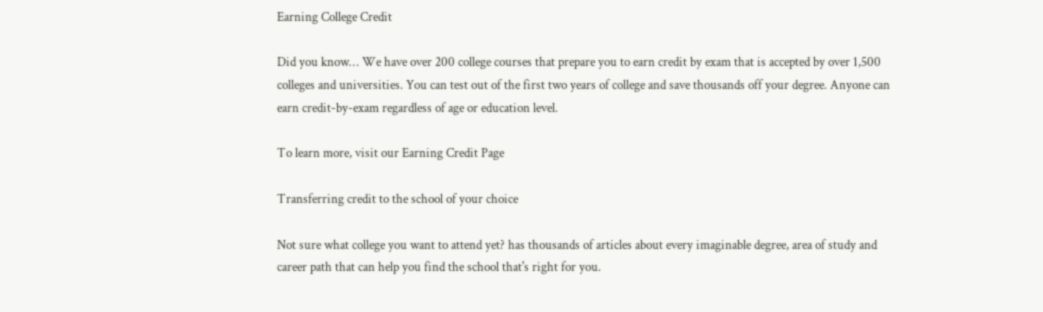Earning College Credit

Did you know… We have over 200 college courses that prepare you to earn credit by exam that is accepted by over 1,500 colleges and universities. You can test out of the first two years of college and save thousands off your degree. Anyone can earn credit-by-exam regardless of age or education level.

To learn more, visit our Earning Credit Page

Transferring credit to the school of your choice

Not sure what college you want to attend yet? has thousands of articles about every imaginable degree, area of study and career path that can help you find the school that's right for you.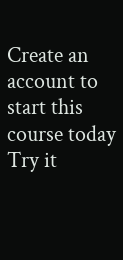Create an account to start this course today
Try it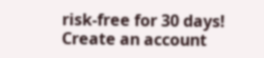risk-free for 30 days!
Create an account